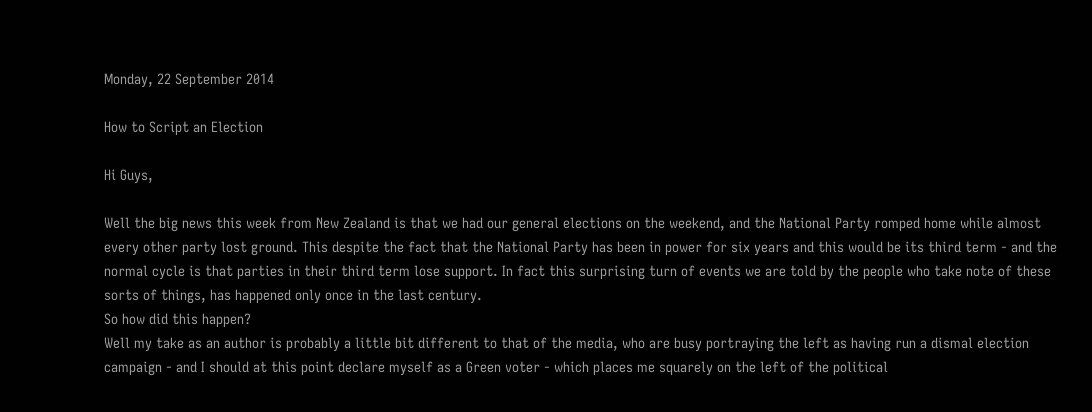Monday, 22 September 2014

How to Script an Election

Hi Guys,

Well the big news this week from New Zealand is that we had our general elections on the weekend, and the National Party romped home while almost every other party lost ground. This despite the fact that the National Party has been in power for six years and this would be its third term - and the normal cycle is that parties in their third term lose support. In fact this surprising turn of events we are told by the people who take note of these sorts of things, has happened only once in the last century.
So how did this happen?
Well my take as an author is probably a little bit different to that of the media, who are busy portraying the left as having run a dismal election campaign - and I should at this point declare myself as a Green voter - which places me squarely on the left of the political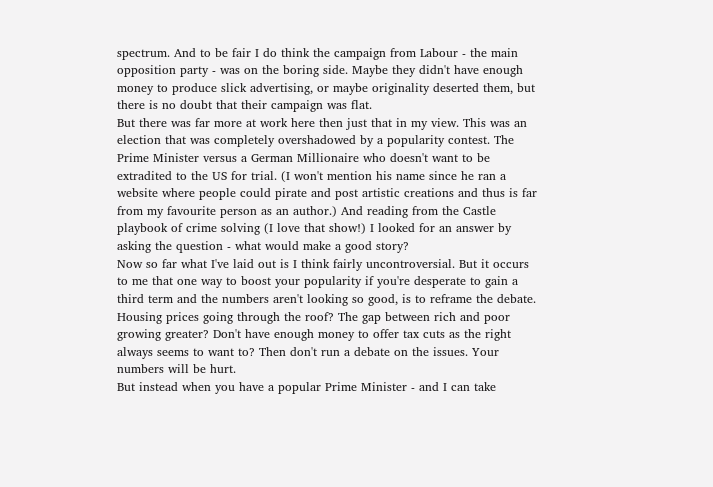spectrum. And to be fair I do think the campaign from Labour - the main opposition party - was on the boring side. Maybe they didn't have enough money to produce slick advertising, or maybe originality deserted them, but there is no doubt that their campaign was flat.
But there was far more at work here then just that in my view. This was an election that was completely overshadowed by a popularity contest. The Prime Minister versus a German Millionaire who doesn't want to be extradited to the US for trial. (I won't mention his name since he ran a website where people could pirate and post artistic creations and thus is far from my favourite person as an author.) And reading from the Castle playbook of crime solving (I love that show!) I looked for an answer by asking the question - what would make a good story?
Now so far what I've laid out is I think fairly uncontroversial. But it occurs to me that one way to boost your popularity if you're desperate to gain a third term and the numbers aren't looking so good, is to reframe the debate. Housing prices going through the roof? The gap between rich and poor growing greater? Don't have enough money to offer tax cuts as the right always seems to want to? Then don't run a debate on the issues. Your numbers will be hurt.
But instead when you have a popular Prime Minister - and I can take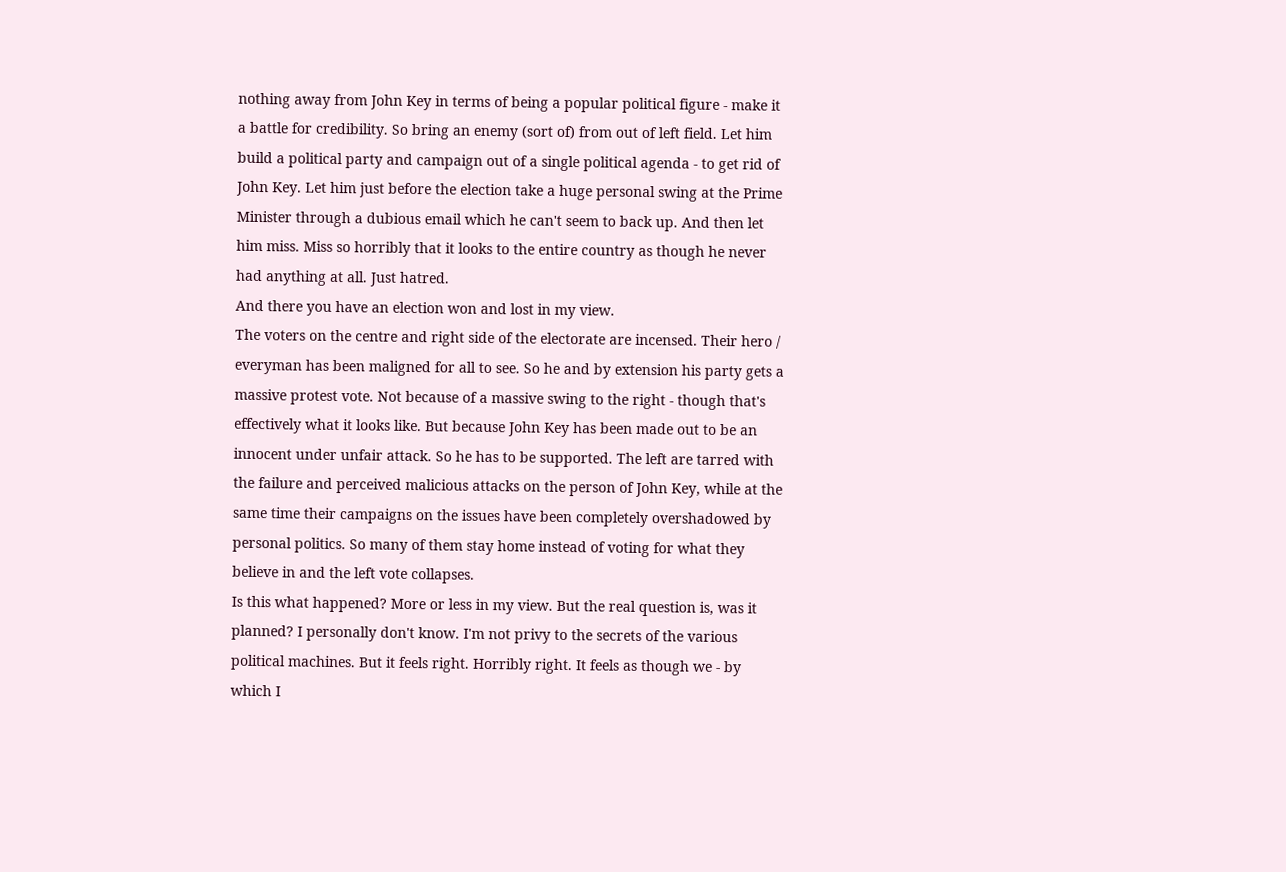nothing away from John Key in terms of being a popular political figure - make it a battle for credibility. So bring an enemy (sort of) from out of left field. Let him build a political party and campaign out of a single political agenda - to get rid of John Key. Let him just before the election take a huge personal swing at the Prime Minister through a dubious email which he can't seem to back up. And then let him miss. Miss so horribly that it looks to the entire country as though he never had anything at all. Just hatred.
And there you have an election won and lost in my view.
The voters on the centre and right side of the electorate are incensed. Their hero / everyman has been maligned for all to see. So he and by extension his party gets a massive protest vote. Not because of a massive swing to the right - though that's effectively what it looks like. But because John Key has been made out to be an innocent under unfair attack. So he has to be supported. The left are tarred with the failure and perceived malicious attacks on the person of John Key, while at the same time their campaigns on the issues have been completely overshadowed by personal politics. So many of them stay home instead of voting for what they believe in and the left vote collapses.
Is this what happened? More or less in my view. But the real question is, was it planned? I personally don't know. I'm not privy to the secrets of the various political machines. But it feels right. Horribly right. It feels as though we - by which I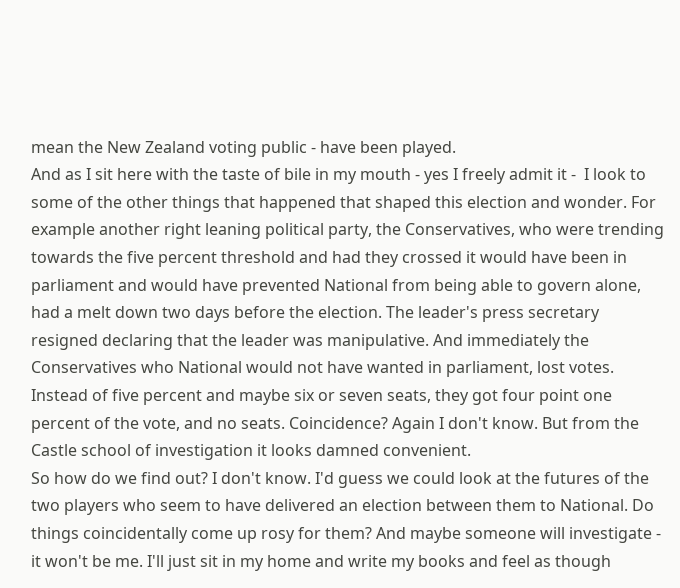mean the New Zealand voting public - have been played.
And as I sit here with the taste of bile in my mouth - yes I freely admit it -  I look to some of the other things that happened that shaped this election and wonder. For example another right leaning political party, the Conservatives, who were trending towards the five percent threshold and had they crossed it would have been in parliament and would have prevented National from being able to govern alone, had a melt down two days before the election. The leader's press secretary resigned declaring that the leader was manipulative. And immediately the Conservatives who National would not have wanted in parliament, lost votes. Instead of five percent and maybe six or seven seats, they got four point one percent of the vote, and no seats. Coincidence? Again I don't know. But from the Castle school of investigation it looks damned convenient.
So how do we find out? I don't know. I'd guess we could look at the futures of the two players who seem to have delivered an election between them to National. Do things coincidentally come up rosy for them? And maybe someone will investigate - it won't be me. I'll just sit in my home and write my books and feel as though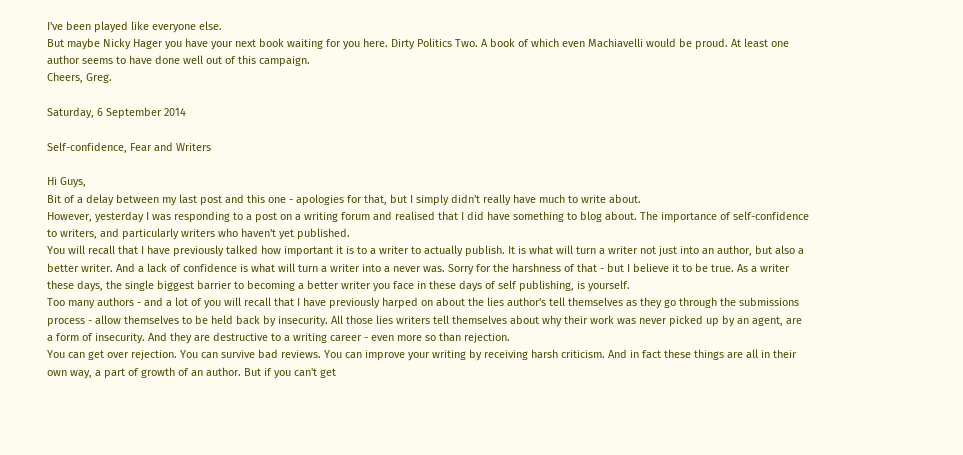I've been played like everyone else.
But maybe Nicky Hager you have your next book waiting for you here. Dirty Politics Two. A book of which even Machiavelli would be proud. At least one author seems to have done well out of this campaign.
Cheers, Greg.

Saturday, 6 September 2014

Self-confidence, Fear and Writers

Hi Guys,
Bit of a delay between my last post and this one - apologies for that, but I simply didn't really have much to write about.
However, yesterday I was responding to a post on a writing forum and realised that I did have something to blog about. The importance of self-confidence to writers, and particularly writers who haven't yet published.
You will recall that I have previously talked how important it is to a writer to actually publish. It is what will turn a writer not just into an author, but also a better writer. And a lack of confidence is what will turn a writer into a never was. Sorry for the harshness of that - but I believe it to be true. As a writer these days, the single biggest barrier to becoming a better writer you face in these days of self publishing, is yourself.
Too many authors - and a lot of you will recall that I have previously harped on about the lies author's tell themselves as they go through the submissions process - allow themselves to be held back by insecurity. All those lies writers tell themselves about why their work was never picked up by an agent, are a form of insecurity. And they are destructive to a writing career - even more so than rejection.
You can get over rejection. You can survive bad reviews. You can improve your writing by receiving harsh criticism. And in fact these things are all in their own way, a part of growth of an author. But if you can't get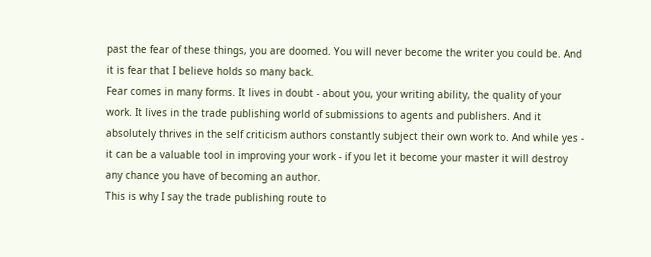past the fear of these things, you are doomed. You will never become the writer you could be. And it is fear that I believe holds so many back.
Fear comes in many forms. It lives in doubt - about you, your writing ability, the quality of your work. It lives in the trade publishing world of submissions to agents and publishers. And it absolutely thrives in the self criticism authors constantly subject their own work to. And while yes - it can be a valuable tool in improving your work - if you let it become your master it will destroy any chance you have of becoming an author.
This is why I say the trade publishing route to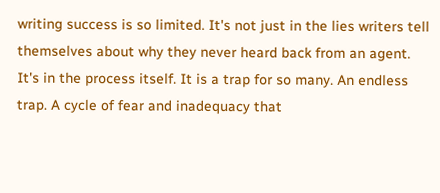writing success is so limited. It's not just in the lies writers tell themselves about why they never heard back from an agent. It's in the process itself. It is a trap for so many. An endless trap. A cycle of fear and inadequacy that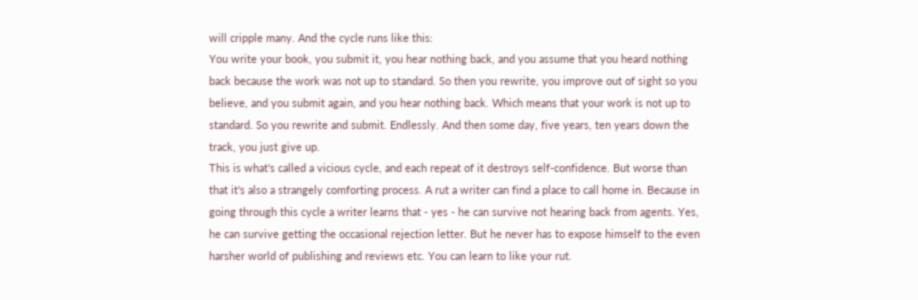will cripple many. And the cycle runs like this:
You write your book, you submit it, you hear nothing back, and you assume that you heard nothing back because the work was not up to standard. So then you rewrite, you improve out of sight so you believe, and you submit again, and you hear nothing back. Which means that your work is not up to standard. So you rewrite and submit. Endlessly. And then some day, five years, ten years down the track, you just give up.
This is what's called a vicious cycle, and each repeat of it destroys self-confidence. But worse than that it's also a strangely comforting process. A rut a writer can find a place to call home in. Because in going through this cycle a writer learns that - yes - he can survive not hearing back from agents. Yes, he can survive getting the occasional rejection letter. But he never has to expose himself to the even harsher world of publishing and reviews etc. You can learn to like your rut.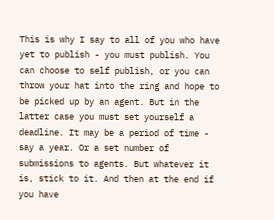This is why I say to all of you who have yet to publish - you must publish. You can choose to self publish, or you can throw your hat into the ring and hope to be picked up by an agent. But in the latter case you must set yourself a deadline. It may be a period of time - say a year. Or a set number of submissions to agents. But whatever it is, stick to it. And then at the end if you have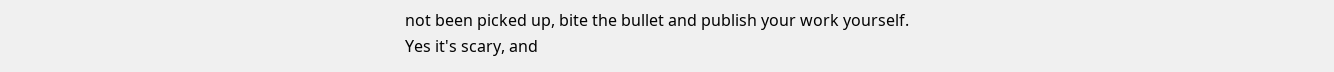not been picked up, bite the bullet and publish your work yourself.
Yes it's scary, and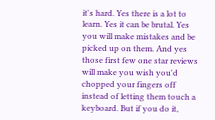it's hard. Yes there is a lot to learn. Yes it can be brutal. Yes you will make mistakes and be picked up on them. And yes those first few one star reviews will make you wish you'd chopped your fingers off instead of letting them touch a keyboard. But if you do it,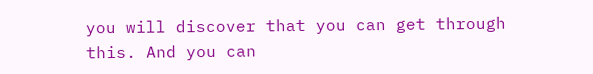you will discover that you can get through this. And you can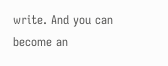write. And you can become an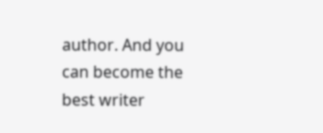author. And you can become the best writer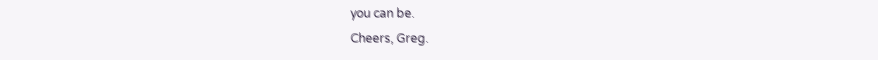you can be.
Cheers, Greg.